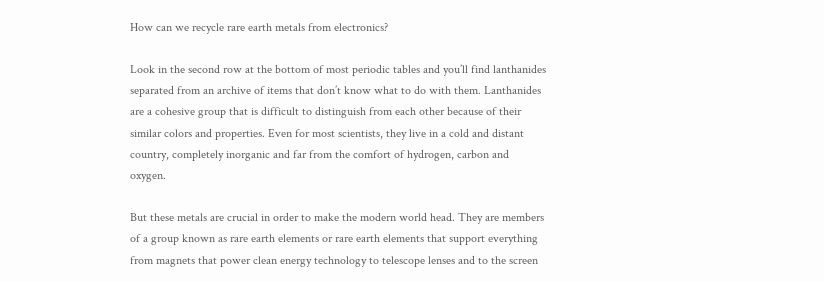How can we recycle rare earth metals from electronics?

Look in the second row at the bottom of most periodic tables and you’ll find lanthanides separated from an archive of items that don’t know what to do with them. Lanthanides are a cohesive group that is difficult to distinguish from each other because of their similar colors and properties. Even for most scientists, they live in a cold and distant country, completely inorganic and far from the comfort of hydrogen, carbon and oxygen.

But these metals are crucial in order to make the modern world head. They are members of a group known as rare earth elements or rare earth elements that support everything from magnets that power clean energy technology to telescope lenses and to the screen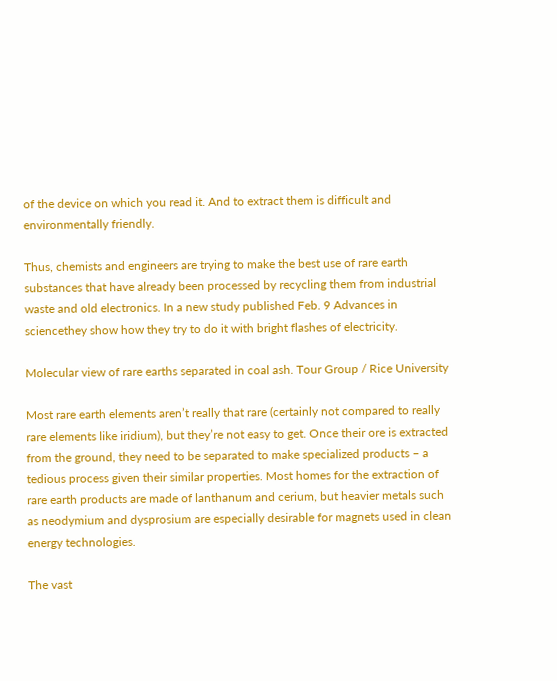of the device on which you read it. And to extract them is difficult and environmentally friendly.

Thus, chemists and engineers are trying to make the best use of rare earth substances that have already been processed by recycling them from industrial waste and old electronics. In a new study published Feb. 9 Advances in sciencethey show how they try to do it with bright flashes of electricity.

Molecular view of rare earths separated in coal ash. Tour Group / Rice University

Most rare earth elements aren’t really that rare (certainly not compared to really rare elements like iridium), but they’re not easy to get. Once their ore is extracted from the ground, they need to be separated to make specialized products – a tedious process given their similar properties. Most homes for the extraction of rare earth products are made of lanthanum and cerium, but heavier metals such as neodymium and dysprosium are especially desirable for magnets used in clean energy technologies.

The vast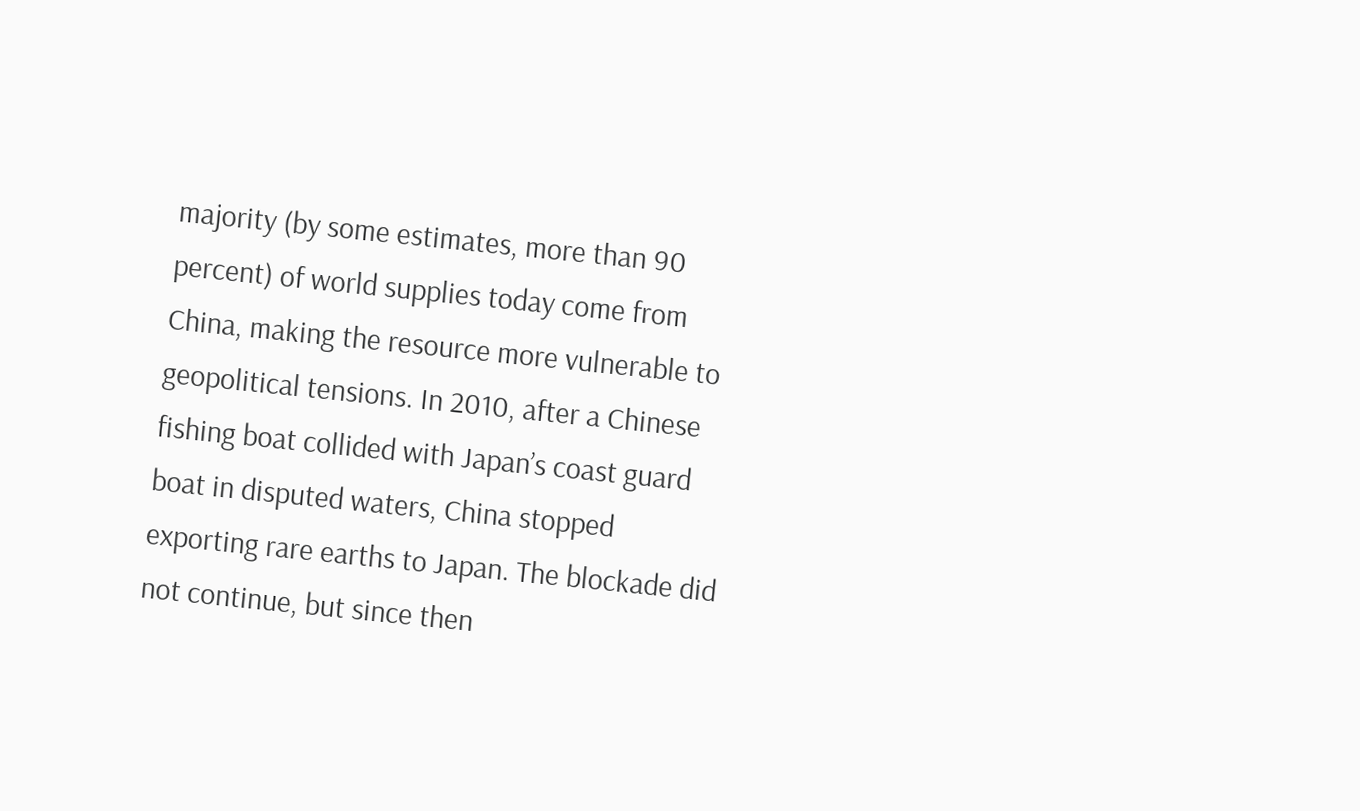majority (by some estimates, more than 90 percent) of world supplies today come from China, making the resource more vulnerable to geopolitical tensions. In 2010, after a Chinese fishing boat collided with Japan’s coast guard boat in disputed waters, China stopped exporting rare earths to Japan. The blockade did not continue, but since then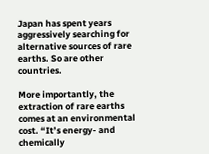Japan has spent years aggressively searching for alternative sources of rare earths. So are other countries.

More importantly, the extraction of rare earths comes at an environmental cost. “It’s energy- and chemically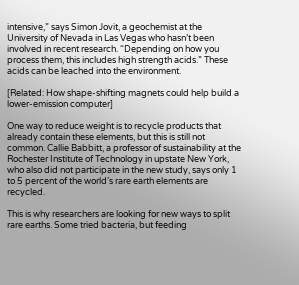intensive,” says Simon Jovit, a geochemist at the University of Nevada in Las Vegas who hasn’t been involved in recent research. “Depending on how you process them, this includes high strength acids.” These acids can be leached into the environment.

[Related: How shape-shifting magnets could help build a lower-emission computer]

One way to reduce weight is to recycle products that already contain these elements, but this is still not common. Callie Babbitt, a professor of sustainability at the Rochester Institute of Technology in upstate New York, who also did not participate in the new study, says only 1 to 5 percent of the world’s rare earth elements are recycled.

This is why researchers are looking for new ways to split rare earths. Some tried bacteria, but feeding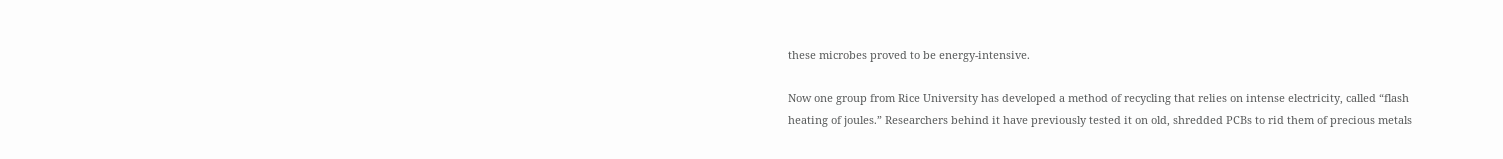these microbes proved to be energy-intensive.

Now one group from Rice University has developed a method of recycling that relies on intense electricity, called “flash heating of joules.” Researchers behind it have previously tested it on old, shredded PCBs to rid them of precious metals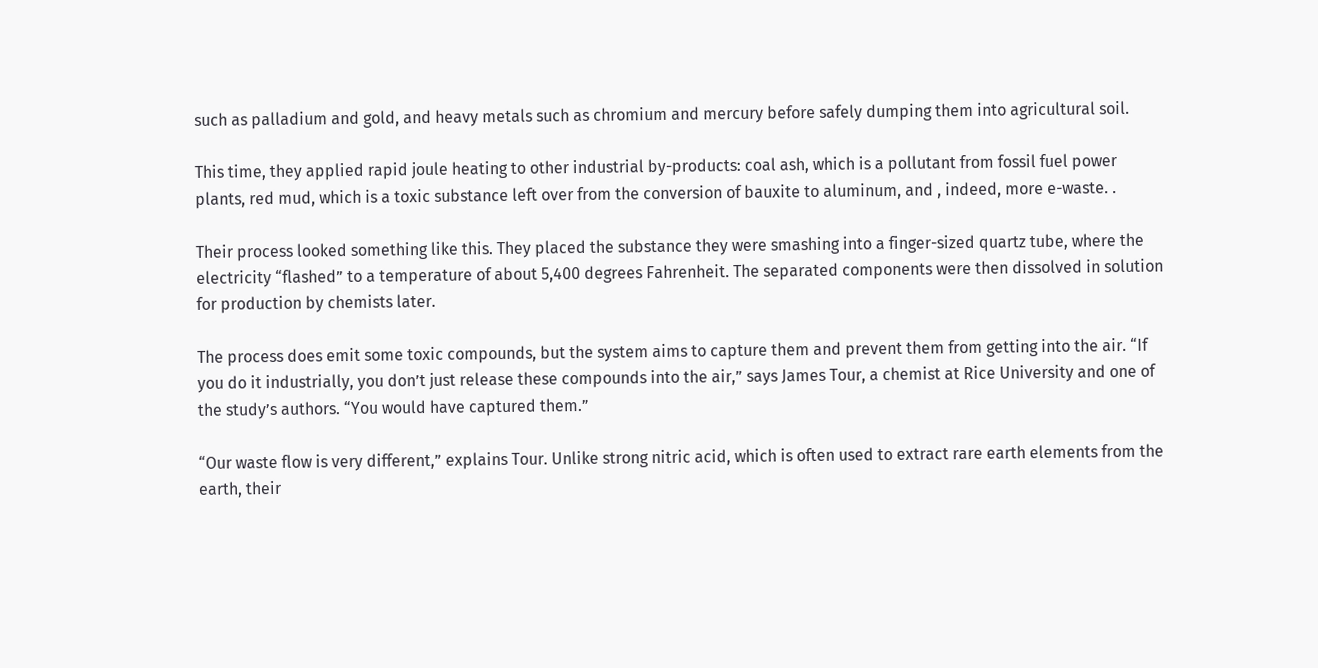such as palladium and gold, and heavy metals such as chromium and mercury before safely dumping them into agricultural soil.

This time, they applied rapid joule heating to other industrial by-products: coal ash, which is a pollutant from fossil fuel power plants, red mud, which is a toxic substance left over from the conversion of bauxite to aluminum, and , indeed, more e-waste. .

Their process looked something like this. They placed the substance they were smashing into a finger-sized quartz tube, where the electricity “flashed” to a temperature of about 5,400 degrees Fahrenheit. The separated components were then dissolved in solution for production by chemists later.

The process does emit some toxic compounds, but the system aims to capture them and prevent them from getting into the air. “If you do it industrially, you don’t just release these compounds into the air,” says James Tour, a chemist at Rice University and one of the study’s authors. “You would have captured them.”

“Our waste flow is very different,” explains Tour. Unlike strong nitric acid, which is often used to extract rare earth elements from the earth, their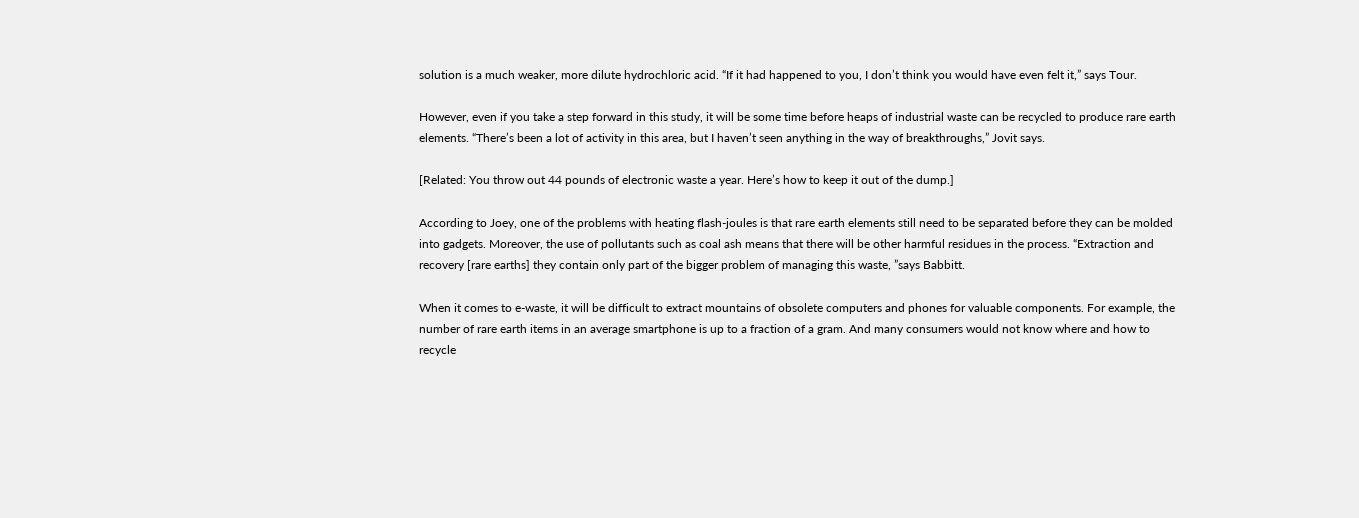solution is a much weaker, more dilute hydrochloric acid. “If it had happened to you, I don’t think you would have even felt it,” says Tour.

However, even if you take a step forward in this study, it will be some time before heaps of industrial waste can be recycled to produce rare earth elements. “There’s been a lot of activity in this area, but I haven’t seen anything in the way of breakthroughs,” Jovit says.

[Related: You throw out 44 pounds of electronic waste a year. Here’s how to keep it out of the dump.]

According to Joey, one of the problems with heating flash-joules is that rare earth elements still need to be separated before they can be molded into gadgets. Moreover, the use of pollutants such as coal ash means that there will be other harmful residues in the process. “Extraction and recovery [rare earths] they contain only part of the bigger problem of managing this waste, ”says Babbitt.

When it comes to e-waste, it will be difficult to extract mountains of obsolete computers and phones for valuable components. For example, the number of rare earth items in an average smartphone is up to a fraction of a gram. And many consumers would not know where and how to recycle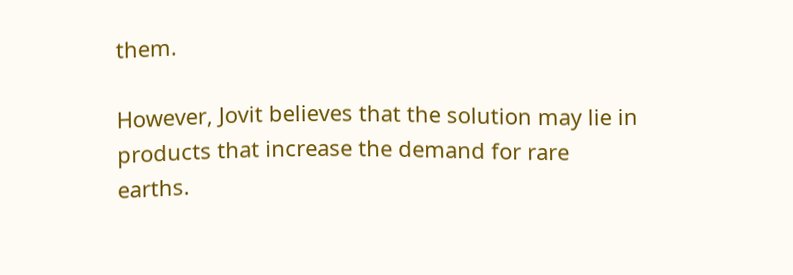them.

However, Jovit believes that the solution may lie in products that increase the demand for rare earths.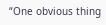“One obvious thing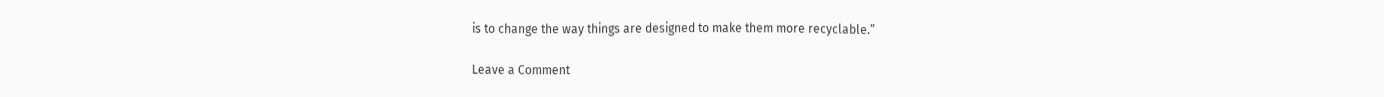is to change the way things are designed to make them more recyclable.”

Leave a Comment